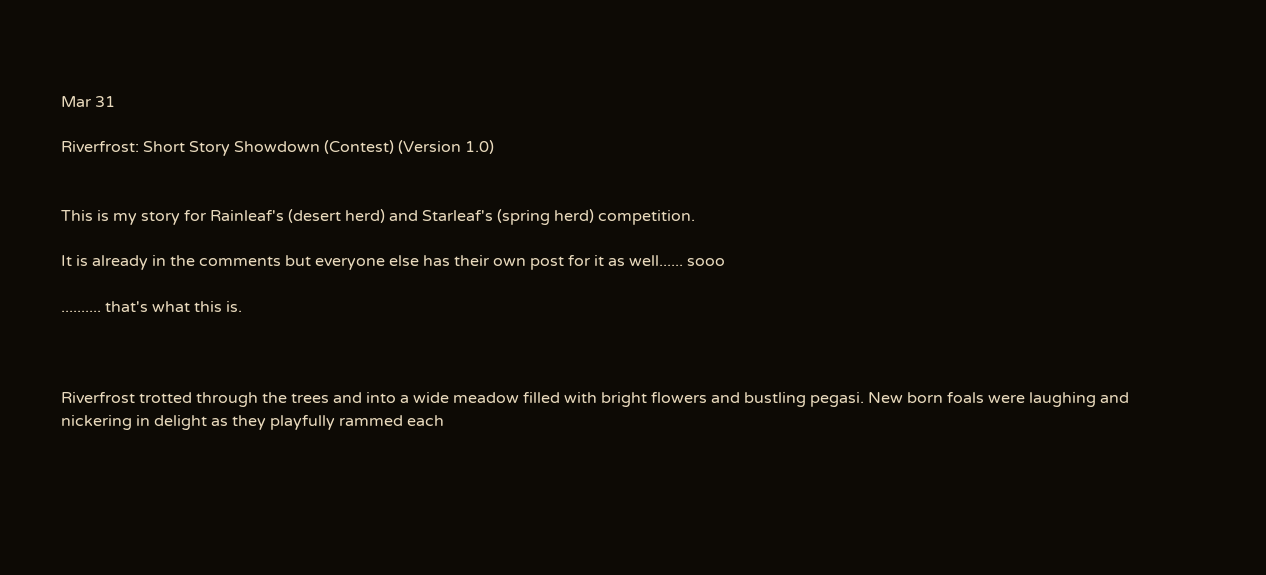Mar 31

Riverfrost: Short Story Showdown (Contest) (Version 1.0)


This is my story for Rainleaf's (desert herd) and Starleaf's (spring herd) competition.

It is already in the comments but everyone else has their own post for it as well...... sooo

.......... that's what this is.



Riverfrost trotted through the trees and into a wide meadow filled with bright flowers and bustling pegasi. New born foals were laughing and nickering in delight as they playfully rammed each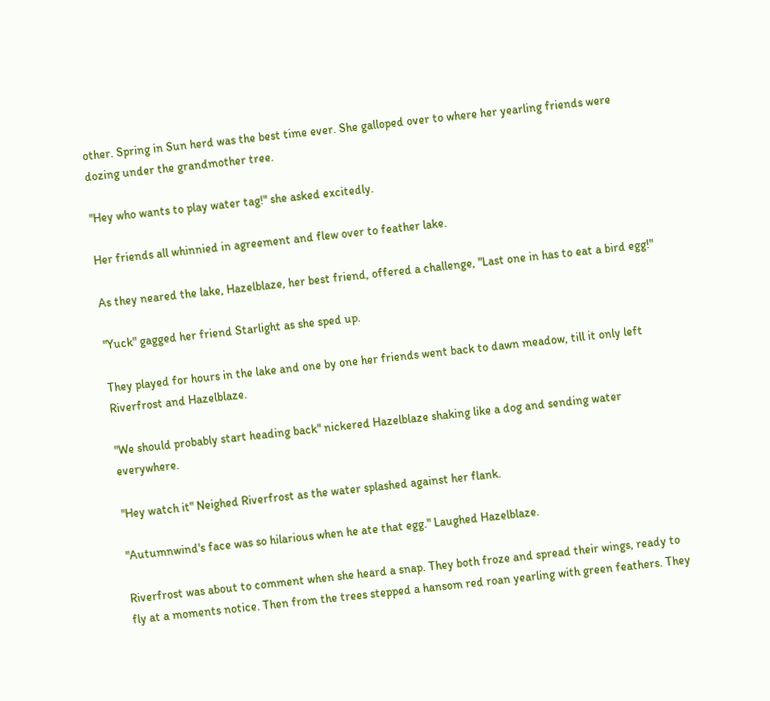other. Spring in Sun herd was the best time ever. She galloped over to where her yearling friends were dozing under the grandmother tree.

"Hey who wants to play water tag!" she asked excitedly.

Her friends all whinnied in agreement and flew over to feather lake.

As they neared the lake, Hazelblaze, her best friend, offered a challenge, "Last one in has to eat a bird egg!"

"Yuck" gagged her friend Starlight as she sped up.

They played for hours in the lake and one by one her friends went back to dawn meadow, till it only left Riverfrost and Hazelblaze.

"We should probably start heading back" nickered Hazelblaze shaking like a dog and sending water everywhere.

"Hey watch it" Neighed Riverfrost as the water splashed against her flank.

"Autumnwind's face was so hilarious when he ate that egg." Laughed Hazelblaze.

Riverfrost was about to comment when she heard a snap. They both froze and spread their wings, ready to fly at a moments notice. Then from the trees stepped a hansom red roan yearling with green feathers. They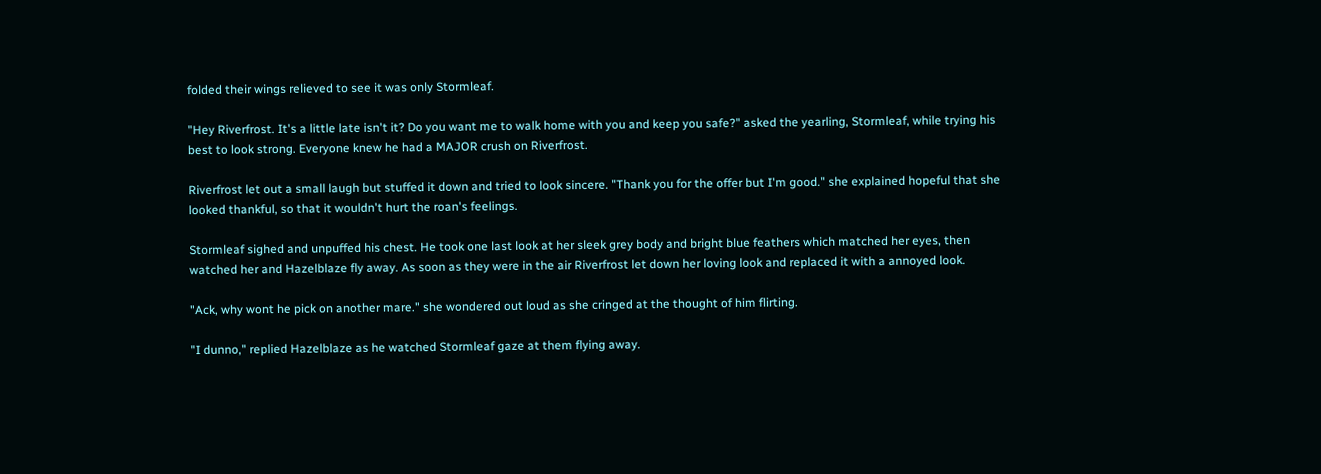folded their wings relieved to see it was only Stormleaf.

"Hey Riverfrost. It's a little late isn't it? Do you want me to walk home with you and keep you safe?" asked the yearling, Stormleaf, while trying his best to look strong. Everyone knew he had a MAJOR crush on Riverfrost.

Riverfrost let out a small laugh but stuffed it down and tried to look sincere. "Thank you for the offer but I'm good." she explained hopeful that she looked thankful, so that it wouldn't hurt the roan's feelings.

Stormleaf sighed and unpuffed his chest. He took one last look at her sleek grey body and bright blue feathers which matched her eyes, then watched her and Hazelblaze fly away. As soon as they were in the air Riverfrost let down her loving look and replaced it with a annoyed look.

"Ack, why wont he pick on another mare." she wondered out loud as she cringed at the thought of him flirting.

"I dunno," replied Hazelblaze as he watched Stormleaf gaze at them flying away.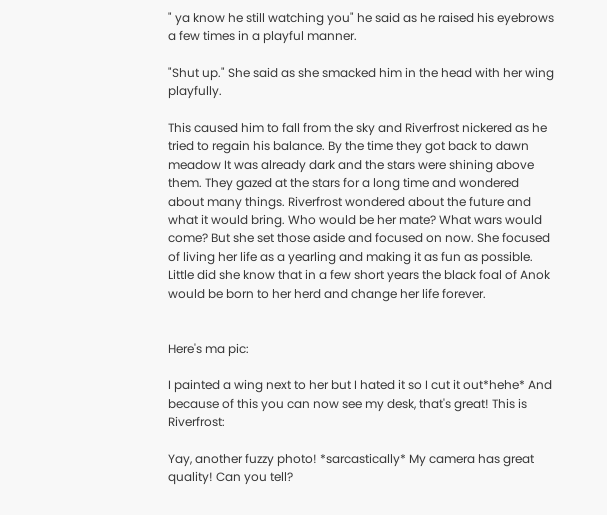" ya know he still watching you" he said as he raised his eyebrows a few times in a playful manner.

"Shut up." She said as she smacked him in the head with her wing playfully.

This caused him to fall from the sky and Riverfrost nickered as he tried to regain his balance. By the time they got back to dawn meadow It was already dark and the stars were shining above them. They gazed at the stars for a long time and wondered about many things. Riverfrost wondered about the future and what it would bring. Who would be her mate? What wars would come? But she set those aside and focused on now. She focused of living her life as a yearling and making it as fun as possible. Little did she know that in a few short years the black foal of Anok would be born to her herd and change her life forever.


Here's ma pic:

I painted a wing next to her but I hated it so I cut it out*hehe* And because of this you can now see my desk, that's great! This is Riverfrost:

Yay, another fuzzy photo! *sarcastically* My camera has great quality! Can you tell?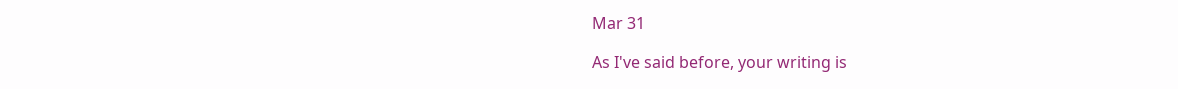Mar 31

As I've said before, your writing is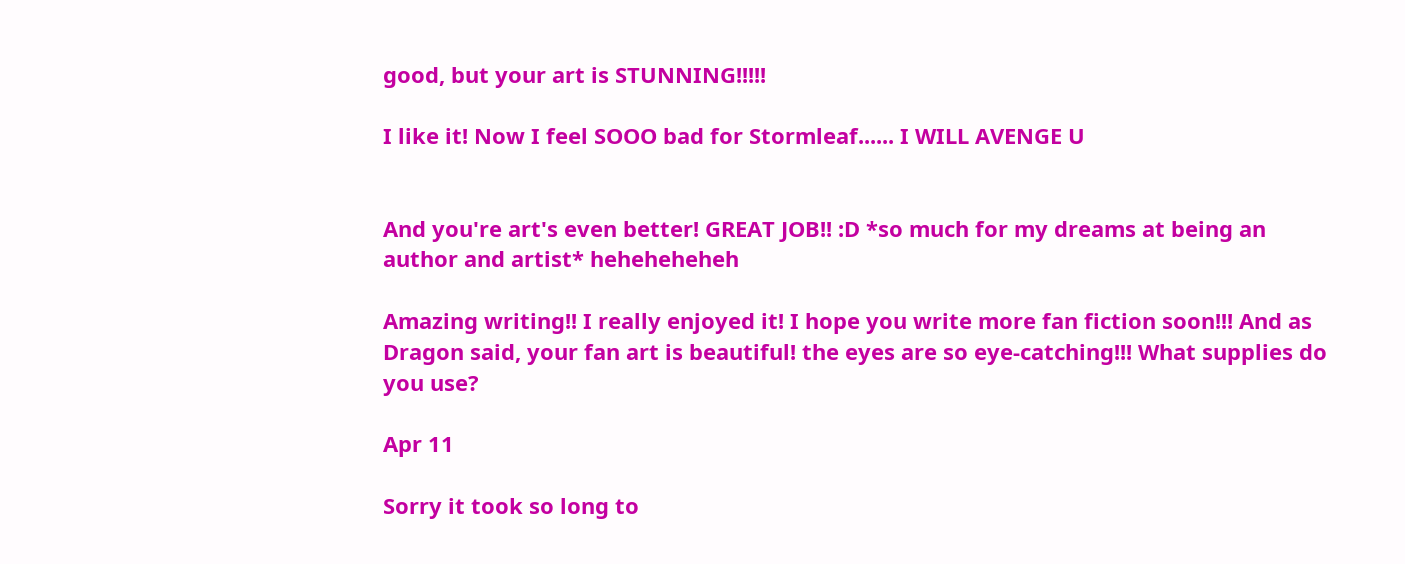good, but your art is STUNNING!!!!!

I like it! Now I feel SOOO bad for Stormleaf...... I WILL AVENGE U


And you're art's even better! GREAT JOB!! :D *so much for my dreams at being an author and artist* heheheheheh

Amazing writing!! I really enjoyed it! I hope you write more fan fiction soon!!! And as Dragon said, your fan art is beautiful! the eyes are so eye-catching!!! What supplies do you use?

Apr 11

Sorry it took so long to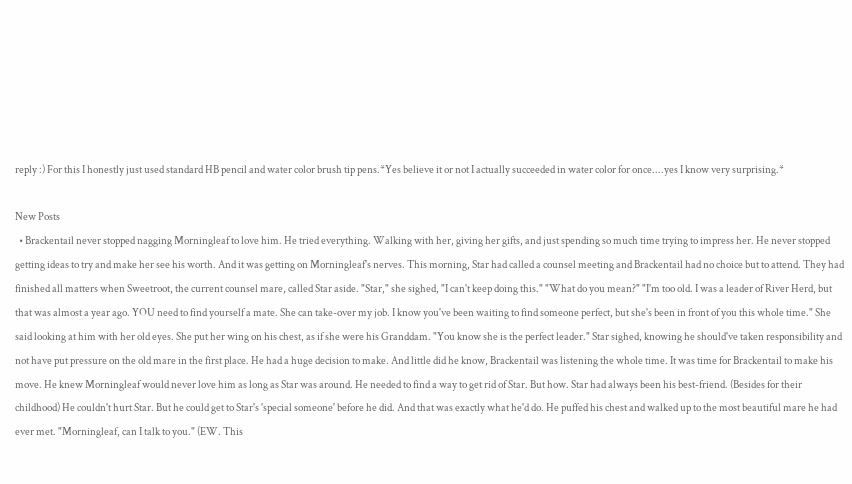reply :) For this I honestly just used standard HB pencil and water color brush tip pens.*Yes believe it or not I actually succeeded in water color for once....yes I know very surprising.*

New Posts
  • Brackentail never stopped nagging Morningleaf to love him. He tried everything. Walking with her, giving her gifts, and just spending so much time trying to impress her. He never stopped getting ideas to try and make her see his worth. And it was getting on Morningleaf's nerves. This morning, Star had called a counsel meeting and Brackentail had no choice but to attend. They had finished all matters when Sweetroot, the current counsel mare, called Star aside. "Star," she sighed, "I can't keep doing this." "What do you mean?" "I'm too old. I was a leader of River Herd, but that was almost a year ago. YOU need to find yourself a mate. She can take-over my job. I know you've been waiting to find someone perfect, but she's been in front of you this whole time." She said looking at him with her old eyes. She put her wing on his chest, as if she were his Granddam. "You know she is the perfect leader." Star sighed, knowing he should've taken responsibility and not have put pressure on the old mare in the first place. He had a huge decision to make. And little did he know, Brackentail was listening the whole time. It was time for Brackentail to make his move. He knew Morningleaf would never love him as long as Star was around. He needed to find a way to get rid of Star. But how. Star had always been his best-friend. (Besides for their childhood) He couldn't hurt Star. But he could get to Star's 'special someone' before he did. And that was exactly what he'd do. He puffed his chest and walked up to the most beautiful mare he had ever met. "Morningleaf, can I talk to you." (EW. This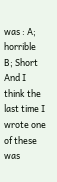was : A; horrible B; Short And I think the last time I wrote one of these was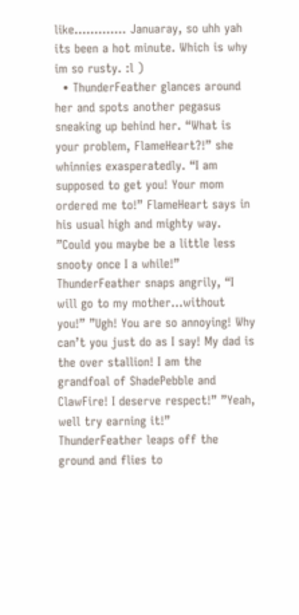like............. Januaray, so uhh yah its been a hot minute. Which is why im so rusty. :l )
  • ThunderFeather glances around her and spots another pegasus sneaking up behind her. “What is your problem, FlameHeart?!” she whinnies exasperatedly. “I am supposed to get you! Your mom ordered me to!” FlameHeart says in his usual high and mighty way. ”Could you maybe be a little less snooty once I a while!” ThunderFeather snaps angrily, “I will go to my mother...without you!” ”Ugh! You are so annoying! Why can’t you just do as I say! My dad is the over stallion! I am the grandfoal of ShadePebble and ClawFire! I deserve respect!” ”Yeah, well try earning it!” ThunderFeather leaps off the ground and flies to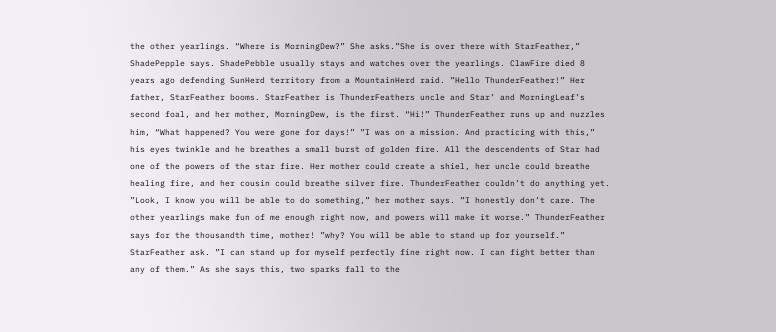the other yearlings. “Where is MorningDew?” She asks.”She is over there with StarFeather,” ShadePepple says. ShadePebble usually stays and watches over the yearlings. ClawFire died 8 years ago defending SunHerd territory from a MountainHerd raid. ”Hello ThunderFeather!” Her father, StarFeather booms. StarFeather is ThunderFeathers uncle and Star’ and MorningLeaf’s second foal, and her mother, MorningDew, is the first. “Hi!” ThunderFeather runs up and nuzzles him, “What happened? You were gone for days!” ”I was on a mission. And practicing with this,” his eyes twinkle and he breathes a small burst of golden fire. All the descendents of Star had one of the powers of the star fire. Her mother could create a shiel, her uncle could breathe healing fire, and her cousin could breathe silver fire. ThunderFeather couldn’t do anything yet. ”Look, I know you will be able to do something,” her mother says. ”I honestly don’t care. The other yearlings make fun of me enough right now, and powers will make it worse.” ThunderFeather says for the thousandth time, mother! ”why? You will be able to stand up for yourself.” StarFeather ask. ”I can stand up for myself perfectly fine right now. I can fight better than any of them.” As she says this, two sparks fall to the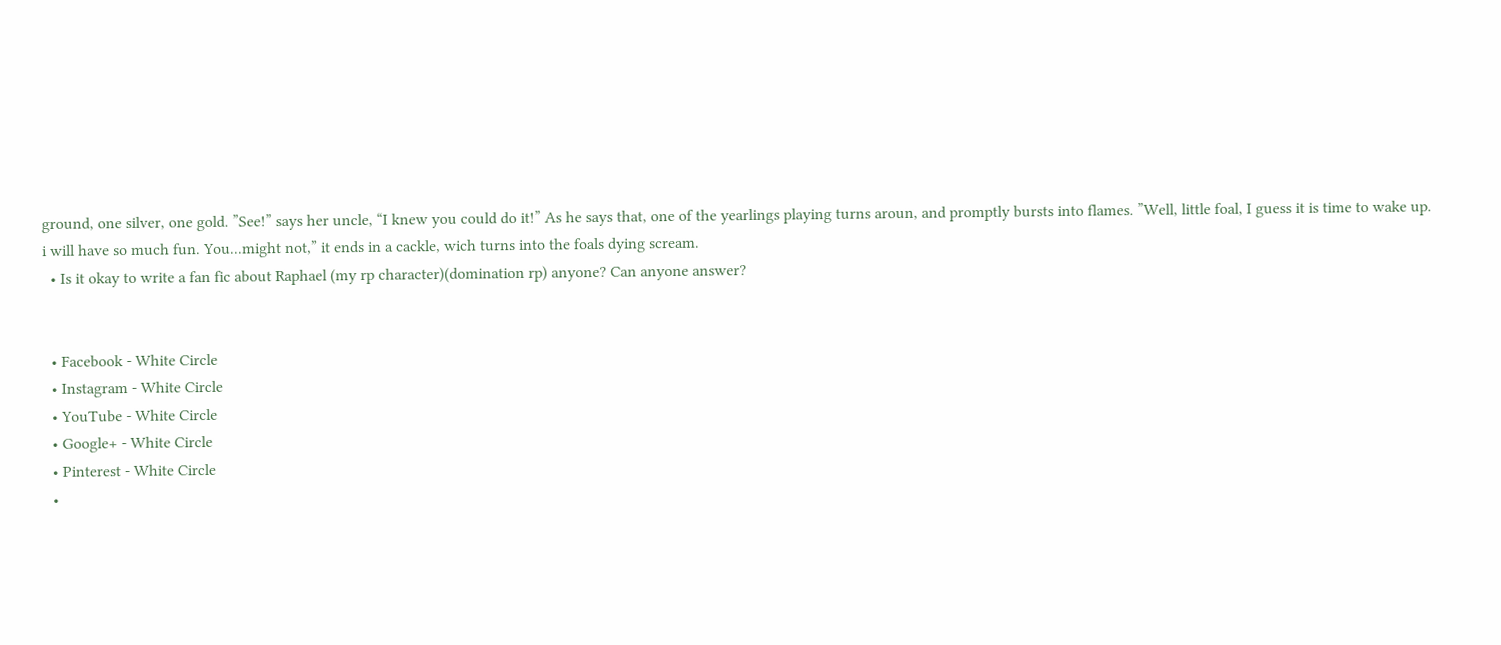ground, one silver, one gold. ”See!” says her uncle, “I knew you could do it!” As he says that, one of the yearlings playing turns aroun, and promptly bursts into flames. ”Well, little foal, I guess it is time to wake up. i will have so much fun. You...might not,” it ends in a cackle, wich turns into the foals dying scream.
  • Is it okay to write a fan fic about Raphael (my rp character)(domination rp) anyone? Can anyone answer?


  • Facebook - White Circle
  • Instagram - White Circle
  • YouTube - White Circle
  • Google+ - White Circle
  • Pinterest - White Circle
  •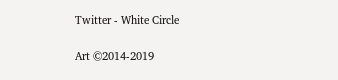Twitter - White Circle


Art ©2014-2019